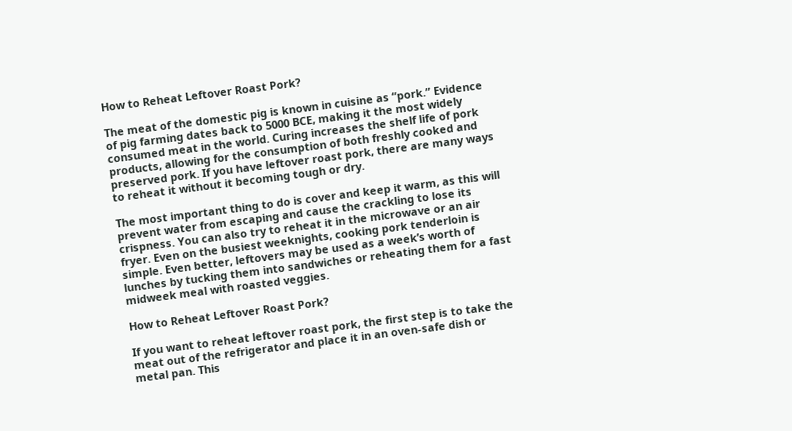How to Reheat Leftover Roast Pork?

The meat of the domestic pig is known in cuisine as “pork.” Evidence of pig farming dates back to 5000 BCE, making it the most widely consumed meat in the world. Curing increases the shelf life of pork products, allowing for the consumption of both freshly cooked and preserved pork. If you have leftover roast pork, there are many ways to reheat it without it becoming tough or dry.

The most important thing to do is cover and keep it warm, as this will prevent water from escaping and cause the crackling to lose its crispness. You can also try to reheat it in the microwave or an air fryer. Even on the busiest weeknights, cooking pork tenderloin is simple. Even better, leftovers may be used as a week’s worth of lunches by tucking them into sandwiches or reheating them for a fast midweek meal with roasted veggies.

How to Reheat Leftover Roast Pork?

If you want to reheat leftover roast pork, the first step is to take the meat out of the refrigerator and place it in an oven-safe dish or metal pan. This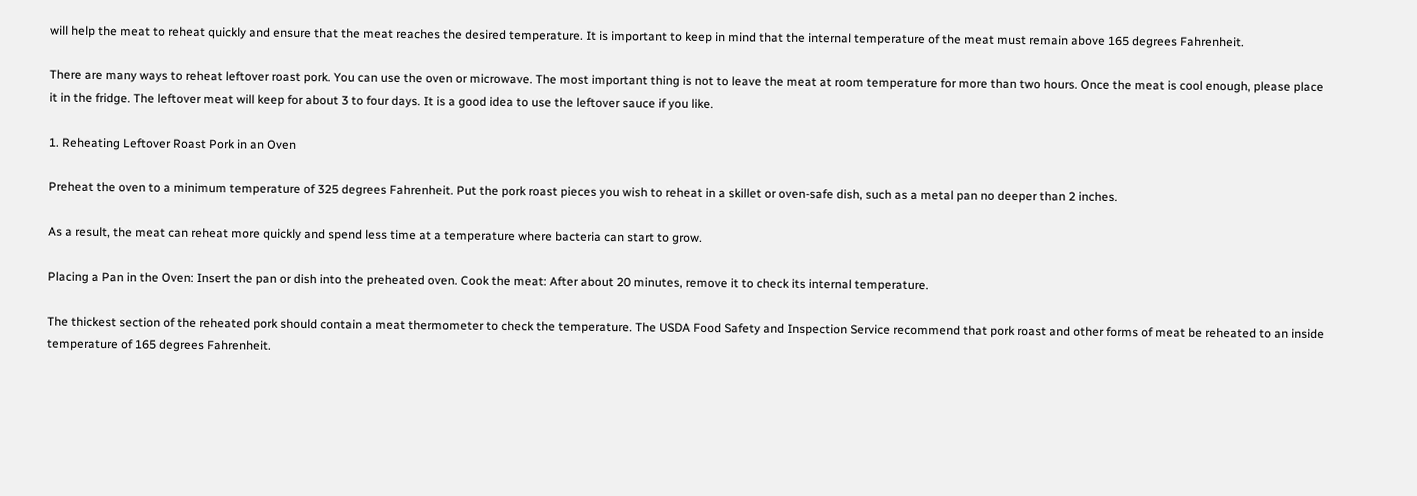will help the meat to reheat quickly and ensure that the meat reaches the desired temperature. It is important to keep in mind that the internal temperature of the meat must remain above 165 degrees Fahrenheit.

There are many ways to reheat leftover roast pork. You can use the oven or microwave. The most important thing is not to leave the meat at room temperature for more than two hours. Once the meat is cool enough, please place it in the fridge. The leftover meat will keep for about 3 to four days. It is a good idea to use the leftover sauce if you like.

1. Reheating Leftover Roast Pork in an Oven

Preheat the oven to a minimum temperature of 325 degrees Fahrenheit. Put the pork roast pieces you wish to reheat in a skillet or oven-safe dish, such as a metal pan no deeper than 2 inches.

As a result, the meat can reheat more quickly and spend less time at a temperature where bacteria can start to grow.

Placing a Pan in the Oven: Insert the pan or dish into the preheated oven. Cook the meat: After about 20 minutes, remove it to check its internal temperature.

The thickest section of the reheated pork should contain a meat thermometer to check the temperature. The USDA Food Safety and Inspection Service recommend that pork roast and other forms of meat be reheated to an inside temperature of 165 degrees Fahrenheit.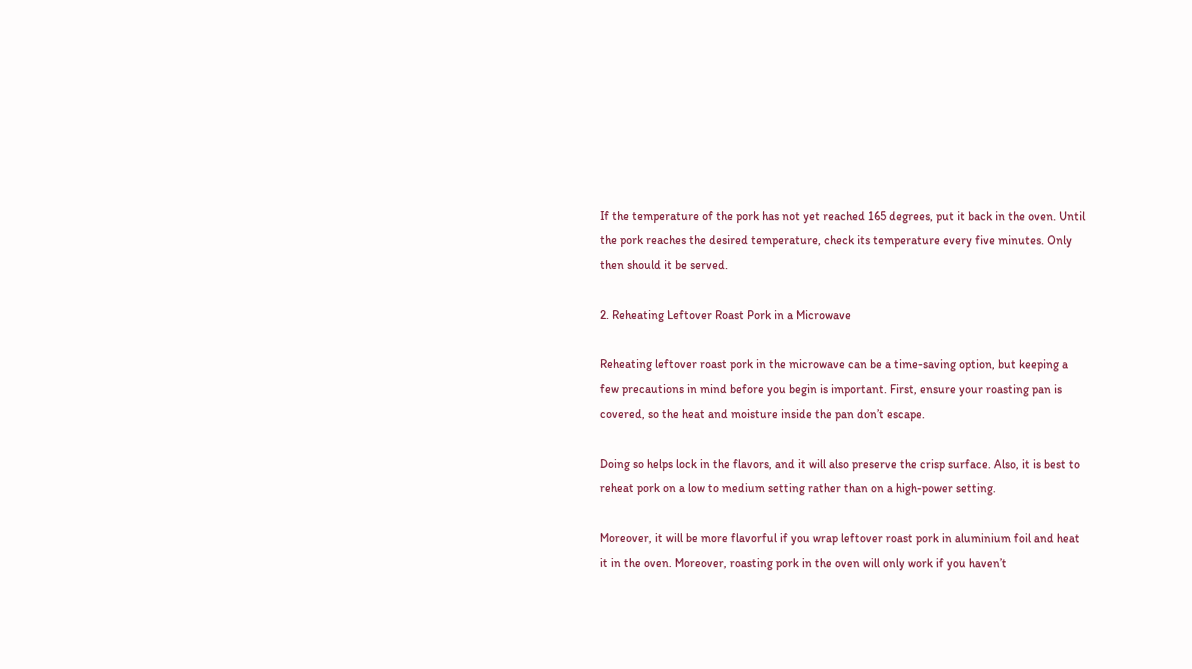If the temperature of the pork has not yet reached 165 degrees, put it back in the oven. Until the pork reaches the desired temperature, check its temperature every five minutes. Only then should it be served.

2. Reheating Leftover Roast Pork in a Microwave

Reheating leftover roast pork in the microwave can be a time-saving option, but keeping a few precautions in mind before you begin is important. First, ensure your roasting pan is covered, so the heat and moisture inside the pan don’t escape.

Doing so helps lock in the flavors, and it will also preserve the crisp surface. Also, it is best to reheat pork on a low to medium setting rather than on a high-power setting.

Moreover, it will be more flavorful if you wrap leftover roast pork in aluminium foil and heat it in the oven. Moreover, roasting pork in the oven will only work if you haven’t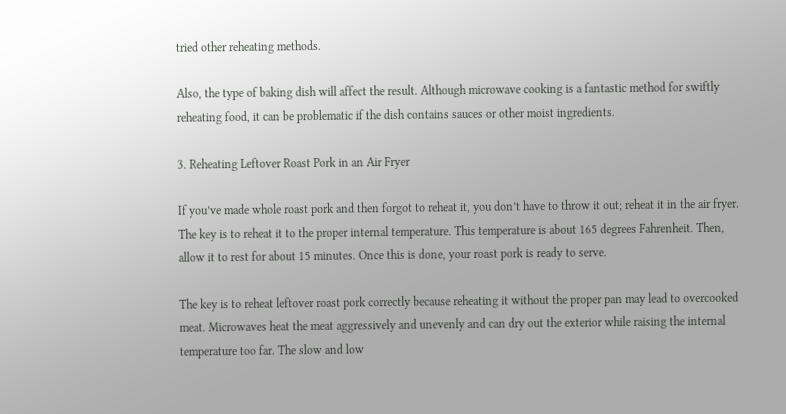tried other reheating methods.

Also, the type of baking dish will affect the result. Although microwave cooking is a fantastic method for swiftly reheating food, it can be problematic if the dish contains sauces or other moist ingredients.

3. Reheating Leftover Roast Pork in an Air Fryer

If you’ve made whole roast pork and then forgot to reheat it, you don’t have to throw it out; reheat it in the air fryer. The key is to reheat it to the proper internal temperature. This temperature is about 165 degrees Fahrenheit. Then, allow it to rest for about 15 minutes. Once this is done, your roast pork is ready to serve.

The key is to reheat leftover roast pork correctly because reheating it without the proper pan may lead to overcooked meat. Microwaves heat the meat aggressively and unevenly and can dry out the exterior while raising the internal temperature too far. The slow and low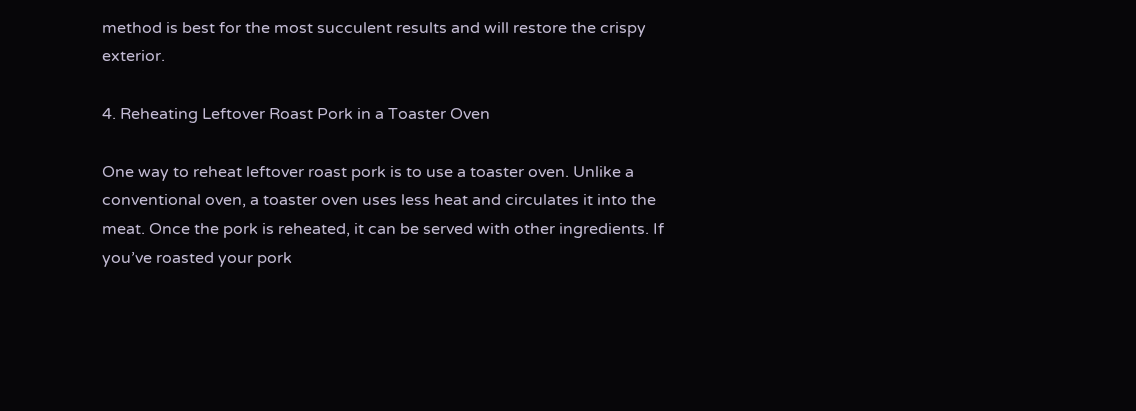method is best for the most succulent results and will restore the crispy exterior.

4. Reheating Leftover Roast Pork in a Toaster Oven

One way to reheat leftover roast pork is to use a toaster oven. Unlike a conventional oven, a toaster oven uses less heat and circulates it into the meat. Once the pork is reheated, it can be served with other ingredients. If you’ve roasted your pork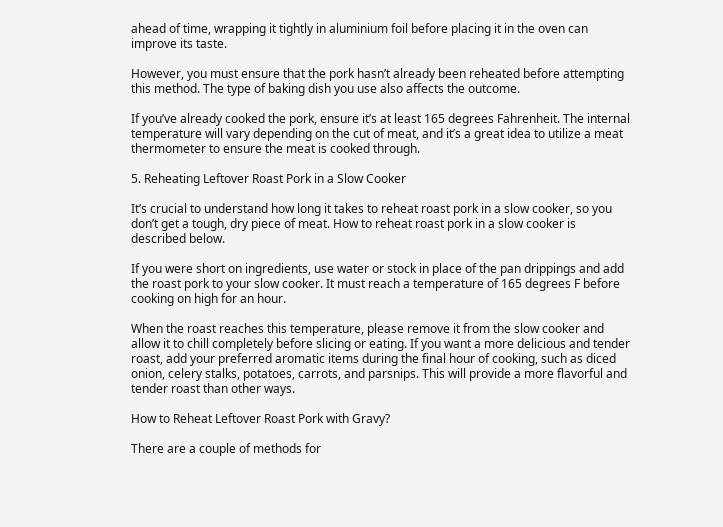ahead of time, wrapping it tightly in aluminium foil before placing it in the oven can improve its taste.

However, you must ensure that the pork hasn’t already been reheated before attempting this method. The type of baking dish you use also affects the outcome.

If you’ve already cooked the pork, ensure it’s at least 165 degrees Fahrenheit. The internal temperature will vary depending on the cut of meat, and it’s a great idea to utilize a meat thermometer to ensure the meat is cooked through.

5. Reheating Leftover Roast Pork in a Slow Cooker

It’s crucial to understand how long it takes to reheat roast pork in a slow cooker, so you don’t get a tough, dry piece of meat. How to reheat roast pork in a slow cooker is described below.

If you were short on ingredients, use water or stock in place of the pan drippings and add the roast pork to your slow cooker. It must reach a temperature of 165 degrees F before cooking on high for an hour.

When the roast reaches this temperature, please remove it from the slow cooker and allow it to chill completely before slicing or eating. If you want a more delicious and tender roast, add your preferred aromatic items during the final hour of cooking, such as diced onion, celery stalks, potatoes, carrots, and parsnips. This will provide a more flavorful and tender roast than other ways.

How to Reheat Leftover Roast Pork with Gravy?

There are a couple of methods for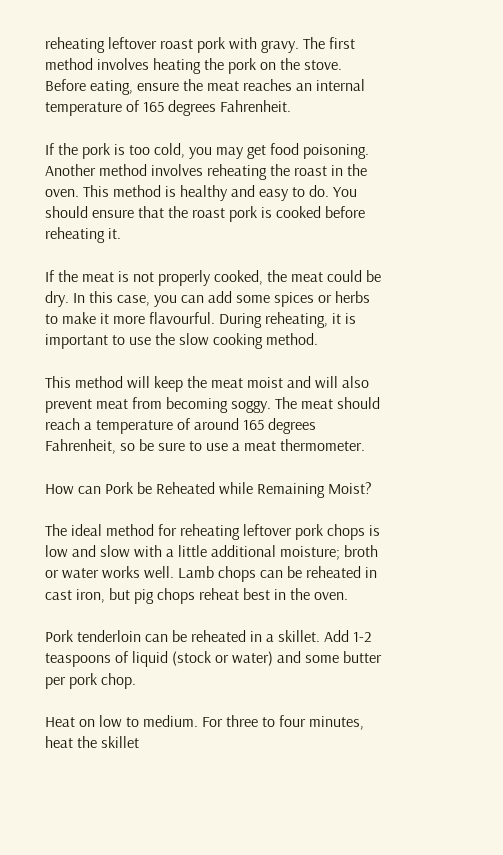reheating leftover roast pork with gravy. The first method involves heating the pork on the stove. Before eating, ensure the meat reaches an internal temperature of 165 degrees Fahrenheit.

If the pork is too cold, you may get food poisoning. Another method involves reheating the roast in the oven. This method is healthy and easy to do. You should ensure that the roast pork is cooked before reheating it.

If the meat is not properly cooked, the meat could be dry. In this case, you can add some spices or herbs to make it more flavourful. During reheating, it is important to use the slow cooking method.

This method will keep the meat moist and will also prevent meat from becoming soggy. The meat should reach a temperature of around 165 degrees Fahrenheit, so be sure to use a meat thermometer.

How can Pork be Reheated while Remaining Moist?

The ideal method for reheating leftover pork chops is low and slow with a little additional moisture; broth or water works well. Lamb chops can be reheated in cast iron, but pig chops reheat best in the oven.

Pork tenderloin can be reheated in a skillet. Add 1-2 teaspoons of liquid (stock or water) and some butter per pork chop.

Heat on low to medium. For three to four minutes, heat the skillet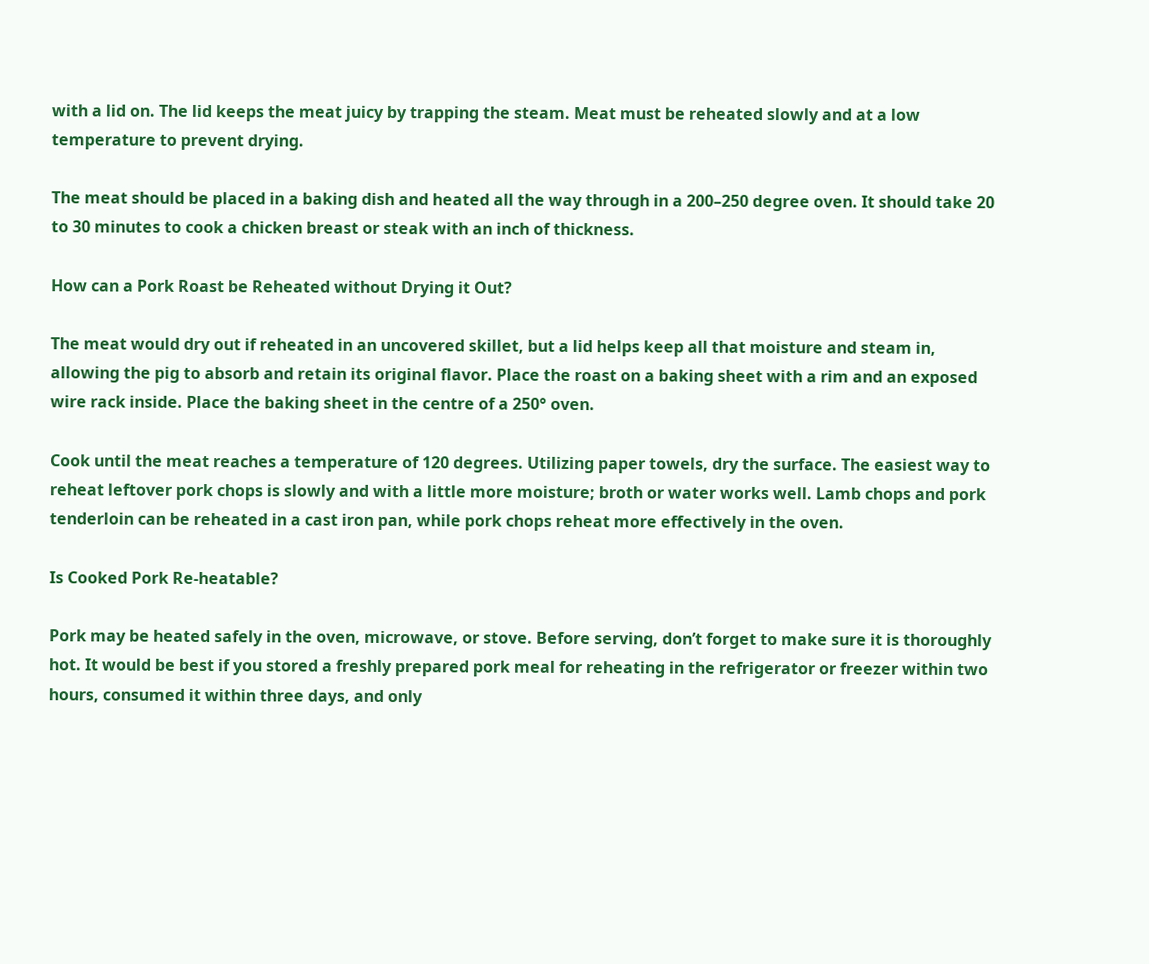with a lid on. The lid keeps the meat juicy by trapping the steam. Meat must be reheated slowly and at a low temperature to prevent drying.

The meat should be placed in a baking dish and heated all the way through in a 200–250 degree oven. It should take 20 to 30 minutes to cook a chicken breast or steak with an inch of thickness.

How can a Pork Roast be Reheated without Drying it Out?

The meat would dry out if reheated in an uncovered skillet, but a lid helps keep all that moisture and steam in, allowing the pig to absorb and retain its original flavor. Place the roast on a baking sheet with a rim and an exposed wire rack inside. Place the baking sheet in the centre of a 250° oven.

Cook until the meat reaches a temperature of 120 degrees. Utilizing paper towels, dry the surface. The easiest way to reheat leftover pork chops is slowly and with a little more moisture; broth or water works well. Lamb chops and pork tenderloin can be reheated in a cast iron pan, while pork chops reheat more effectively in the oven.

Is Cooked Pork Re-heatable?

Pork may be heated safely in the oven, microwave, or stove. Before serving, don’t forget to make sure it is thoroughly hot. It would be best if you stored a freshly prepared pork meal for reheating in the refrigerator or freezer within two hours, consumed it within three days, and only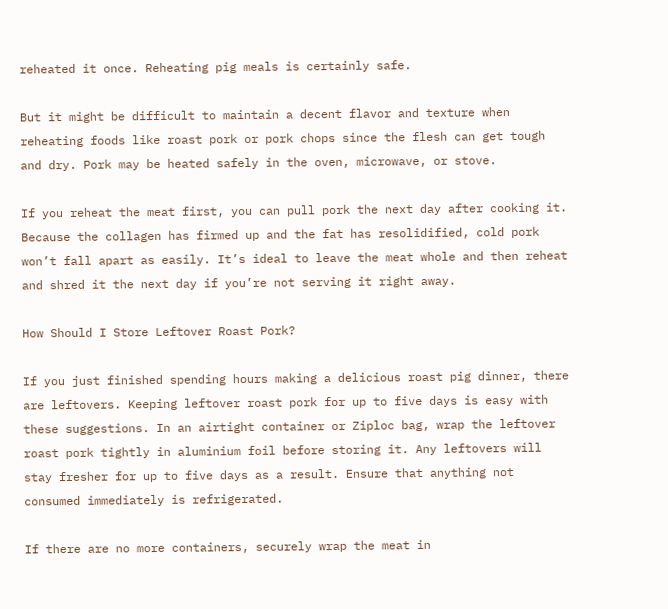reheated it once. Reheating pig meals is certainly safe.

But it might be difficult to maintain a decent flavor and texture when reheating foods like roast pork or pork chops since the flesh can get tough and dry. Pork may be heated safely in the oven, microwave, or stove.

If you reheat the meat first, you can pull pork the next day after cooking it. Because the collagen has firmed up and the fat has resolidified, cold pork won’t fall apart as easily. It’s ideal to leave the meat whole and then reheat and shred it the next day if you’re not serving it right away.

How Should I Store Leftover Roast Pork?

If you just finished spending hours making a delicious roast pig dinner, there are leftovers. Keeping leftover roast pork for up to five days is easy with these suggestions. In an airtight container or Ziploc bag, wrap the leftover roast pork tightly in aluminium foil before storing it. Any leftovers will stay fresher for up to five days as a result. Ensure that anything not consumed immediately is refrigerated.

If there are no more containers, securely wrap the meat in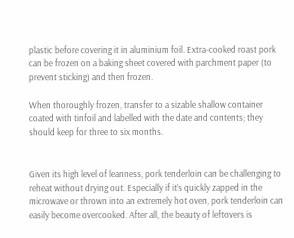plastic before covering it in aluminium foil. Extra-cooked roast pork can be frozen on a baking sheet covered with parchment paper (to prevent sticking) and then frozen.

When thoroughly frozen, transfer to a sizable shallow container coated with tinfoil and labelled with the date and contents; they should keep for three to six months.


Given its high level of leanness, pork tenderloin can be challenging to reheat without drying out. Especially if it’s quickly zapped in the microwave or thrown into an extremely hot oven, pork tenderloin can easily become overcooked. After all, the beauty of leftovers is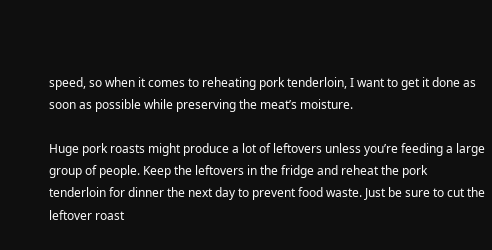speed, so when it comes to reheating pork tenderloin, I want to get it done as soon as possible while preserving the meat’s moisture.

Huge pork roasts might produce a lot of leftovers unless you’re feeding a large group of people. Keep the leftovers in the fridge and reheat the pork tenderloin for dinner the next day to prevent food waste. Just be sure to cut the leftover roast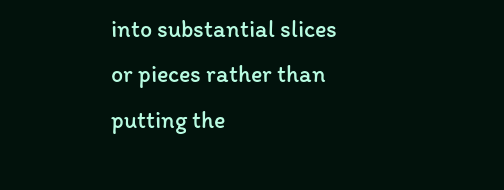into substantial slices or pieces rather than putting the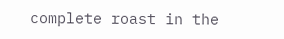complete roast in the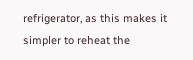refrigerator, as this makes it simpler to reheat the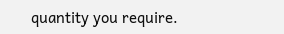quantity you require.